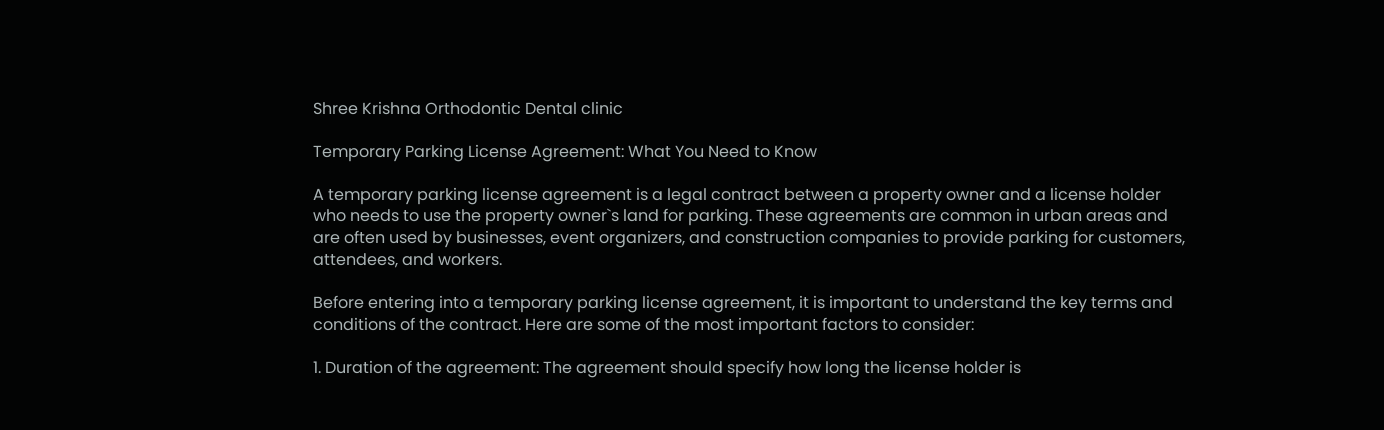Shree Krishna Orthodontic Dental clinic

Temporary Parking License Agreement: What You Need to Know

A temporary parking license agreement is a legal contract between a property owner and a license holder who needs to use the property owner`s land for parking. These agreements are common in urban areas and are often used by businesses, event organizers, and construction companies to provide parking for customers, attendees, and workers.

Before entering into a temporary parking license agreement, it is important to understand the key terms and conditions of the contract. Here are some of the most important factors to consider:

1. Duration of the agreement: The agreement should specify how long the license holder is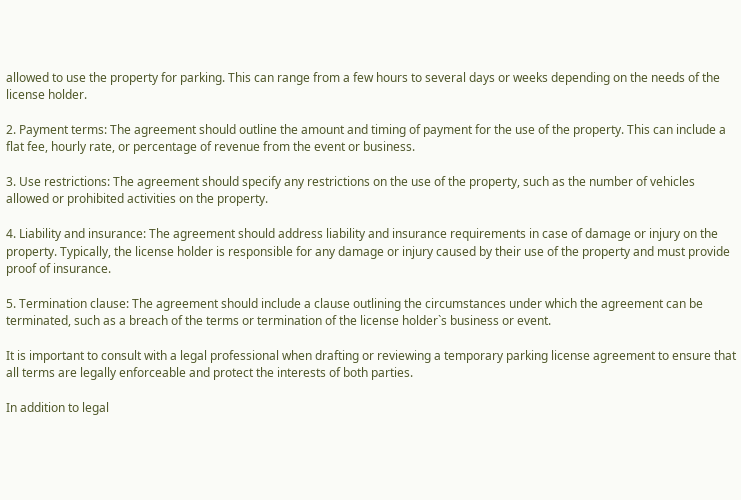allowed to use the property for parking. This can range from a few hours to several days or weeks depending on the needs of the license holder.

2. Payment terms: The agreement should outline the amount and timing of payment for the use of the property. This can include a flat fee, hourly rate, or percentage of revenue from the event or business.

3. Use restrictions: The agreement should specify any restrictions on the use of the property, such as the number of vehicles allowed or prohibited activities on the property.

4. Liability and insurance: The agreement should address liability and insurance requirements in case of damage or injury on the property. Typically, the license holder is responsible for any damage or injury caused by their use of the property and must provide proof of insurance.

5. Termination clause: The agreement should include a clause outlining the circumstances under which the agreement can be terminated, such as a breach of the terms or termination of the license holder`s business or event.

It is important to consult with a legal professional when drafting or reviewing a temporary parking license agreement to ensure that all terms are legally enforceable and protect the interests of both parties.

In addition to legal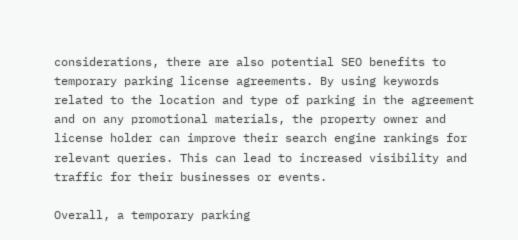considerations, there are also potential SEO benefits to temporary parking license agreements. By using keywords related to the location and type of parking in the agreement and on any promotional materials, the property owner and license holder can improve their search engine rankings for relevant queries. This can lead to increased visibility and traffic for their businesses or events.

Overall, a temporary parking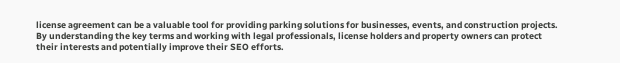license agreement can be a valuable tool for providing parking solutions for businesses, events, and construction projects. By understanding the key terms and working with legal professionals, license holders and property owners can protect their interests and potentially improve their SEO efforts.